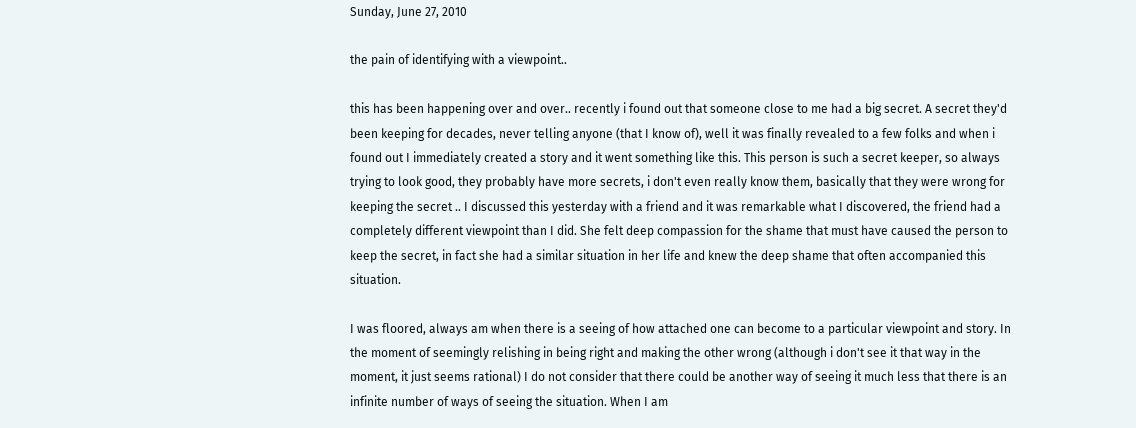Sunday, June 27, 2010

the pain of identifying with a viewpoint..

this has been happening over and over.. recently i found out that someone close to me had a big secret. A secret they'd been keeping for decades, never telling anyone (that I know of), well it was finally revealed to a few folks and when i found out I immediately created a story and it went something like this. This person is such a secret keeper, so always trying to look good, they probably have more secrets, i don't even really know them, basically that they were wrong for keeping the secret .. I discussed this yesterday with a friend and it was remarkable what I discovered, the friend had a completely different viewpoint than I did. She felt deep compassion for the shame that must have caused the person to keep the secret, in fact she had a similar situation in her life and knew the deep shame that often accompanied this situation.

I was floored, always am when there is a seeing of how attached one can become to a particular viewpoint and story. In the moment of seemingly relishing in being right and making the other wrong (although i don't see it that way in the moment, it just seems rational) I do not consider that there could be another way of seeing it much less that there is an infinite number of ways of seeing the situation. When I am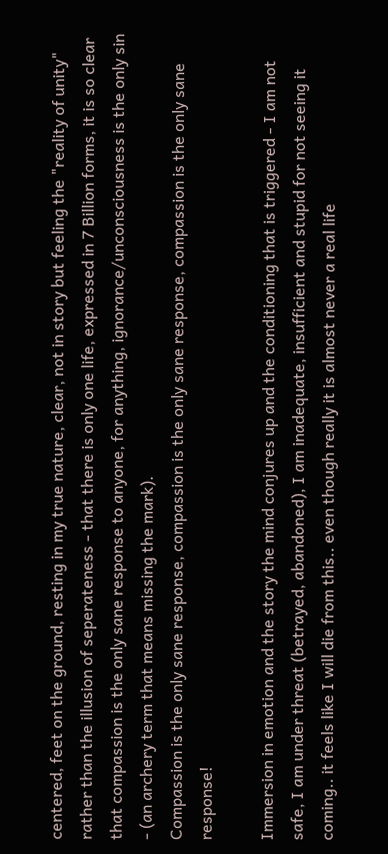centered, feet on the ground, resting in my true nature, clear, not in story but feeling the "reality of unity" rather than the illusion of seperateness - that there is only one life, expressed in 7 Billion forms, it is so clear that compassion is the only sane response to anyone, for anything, ignorance/unconsciousness is the only sin - (an archery term that means missing the mark).
Compassion is the only sane response, compassion is the only sane response, compassion is the only sane response!

Immersion in emotion and the story the mind conjures up and the conditioning that is triggered - I am not safe, I am under threat (betrayed, abandoned), I am inadequate, insufficient and stupid for not seeing it coming.. it feels like I will die from this.. even though really it is almost never a real life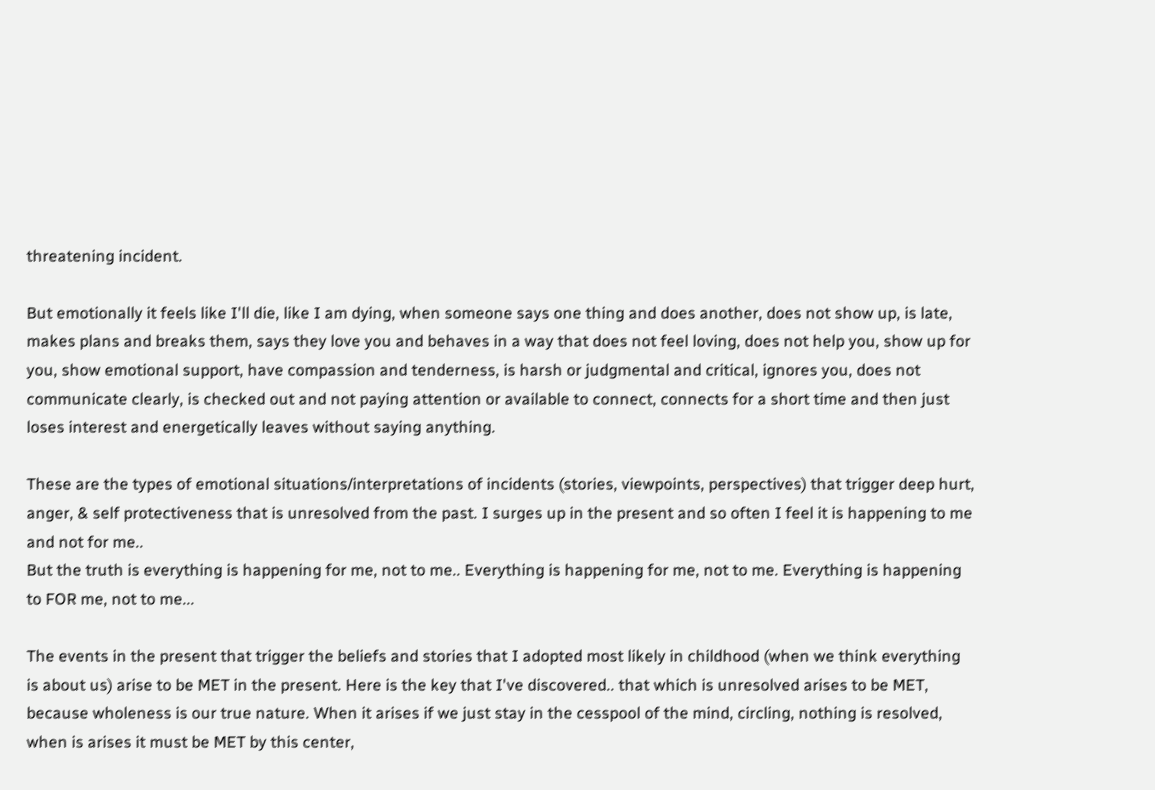threatening incident.

But emotionally it feels like I'll die, like I am dying, when someone says one thing and does another, does not show up, is late, makes plans and breaks them, says they love you and behaves in a way that does not feel loving, does not help you, show up for you, show emotional support, have compassion and tenderness, is harsh or judgmental and critical, ignores you, does not communicate clearly, is checked out and not paying attention or available to connect, connects for a short time and then just loses interest and energetically leaves without saying anything.

These are the types of emotional situations/interpretations of incidents (stories, viewpoints, perspectives) that trigger deep hurt, anger, & self protectiveness that is unresolved from the past. I surges up in the present and so often I feel it is happening to me and not for me..
But the truth is everything is happening for me, not to me.. Everything is happening for me, not to me. Everything is happening to FOR me, not to me...

The events in the present that trigger the beliefs and stories that I adopted most likely in childhood (when we think everything is about us) arise to be MET in the present. Here is the key that I've discovered.. that which is unresolved arises to be MET, because wholeness is our true nature. When it arises if we just stay in the cesspool of the mind, circling, nothing is resolved, when is arises it must be MET by this center,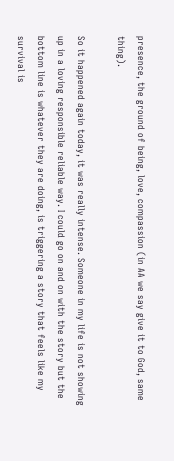presence, the ground of being, love, compassion (in AA we say give it to God, same thing).

So it happened again today, it was really intense. Someone in my life is not showing up in a loving responsible reliable way. I could go on and on with the story but the bottom line is whatever they are doing, is triggering a story that feels like my survival is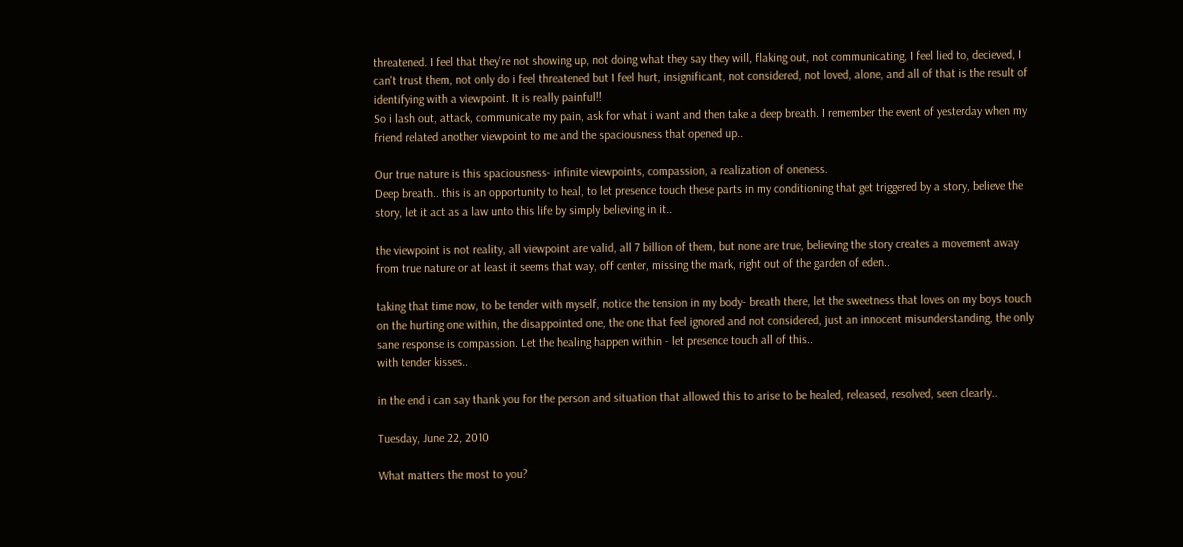threatened. I feel that they're not showing up, not doing what they say they will, flaking out, not communicating, I feel lied to, decieved, I can't trust them, not only do i feel threatened but I feel hurt, insignificant, not considered, not loved, alone, and all of that is the result of identifying with a viewpoint. It is really painful!!
So i lash out, attack, communicate my pain, ask for what i want and then take a deep breath. I remember the event of yesterday when my friend related another viewpoint to me and the spaciousness that opened up..

Our true nature is this spaciousness- infinite viewpoints, compassion, a realization of oneness.
Deep breath.. this is an opportunity to heal, to let presence touch these parts in my conditioning that get triggered by a story, believe the story, let it act as a law unto this life by simply believing in it..

the viewpoint is not reality, all viewpoint are valid, all 7 billion of them, but none are true, believing the story creates a movement away from true nature or at least it seems that way, off center, missing the mark, right out of the garden of eden..

taking that time now, to be tender with myself, notice the tension in my body- breath there, let the sweetness that loves on my boys touch on the hurting one within, the disappointed one, the one that feel ignored and not considered, just an innocent misunderstanding, the only sane response is compassion. Let the healing happen within - let presence touch all of this..
with tender kisses..

in the end i can say thank you for the person and situation that allowed this to arise to be healed, released, resolved, seen clearly..

Tuesday, June 22, 2010

What matters the most to you?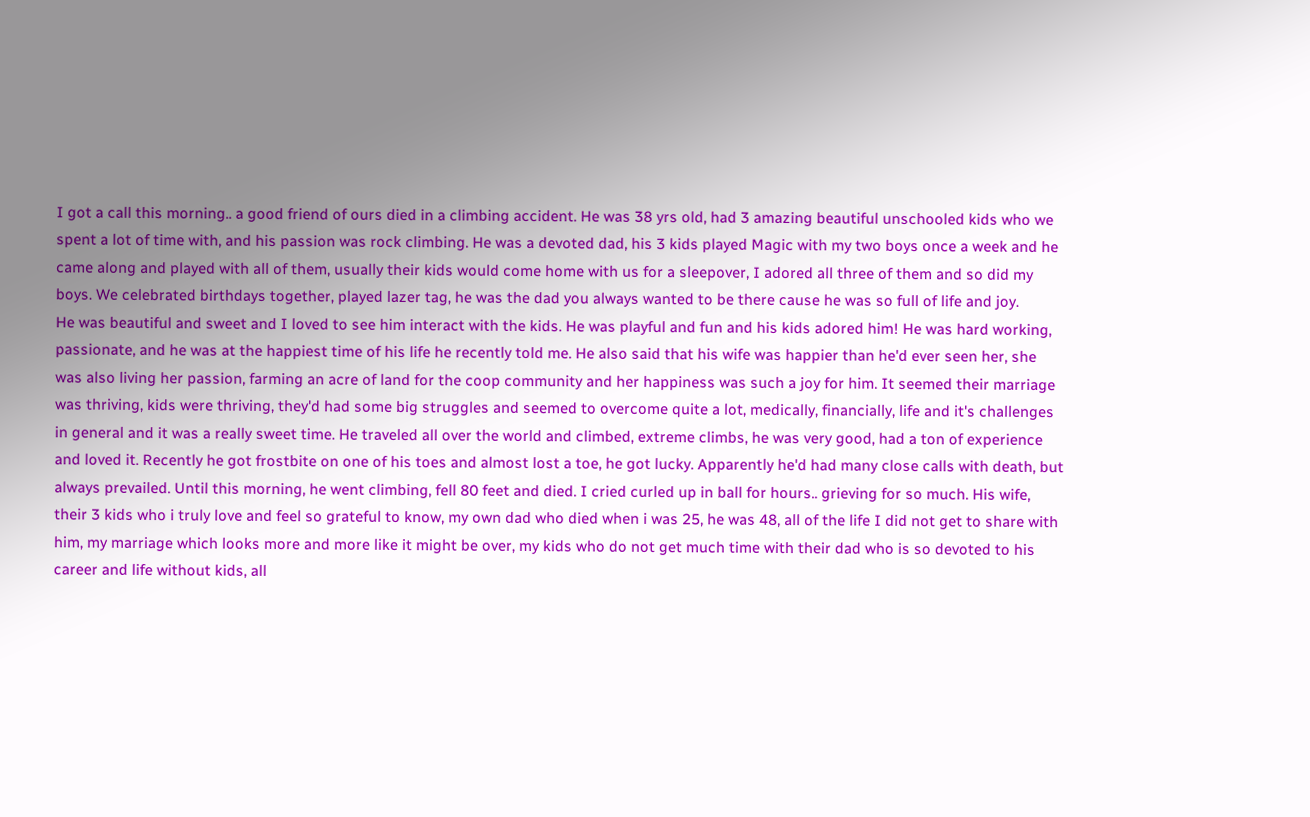I got a call this morning.. a good friend of ours died in a climbing accident. He was 38 yrs old, had 3 amazing beautiful unschooled kids who we spent a lot of time with, and his passion was rock climbing. He was a devoted dad, his 3 kids played Magic with my two boys once a week and he came along and played with all of them, usually their kids would come home with us for a sleepover, I adored all three of them and so did my boys. We celebrated birthdays together, played lazer tag, he was the dad you always wanted to be there cause he was so full of life and joy.
He was beautiful and sweet and I loved to see him interact with the kids. He was playful and fun and his kids adored him! He was hard working, passionate, and he was at the happiest time of his life he recently told me. He also said that his wife was happier than he'd ever seen her, she was also living her passion, farming an acre of land for the coop community and her happiness was such a joy for him. It seemed their marriage was thriving, kids were thriving, they'd had some big struggles and seemed to overcome quite a lot, medically, financially, life and it's challenges in general and it was a really sweet time. He traveled all over the world and climbed, extreme climbs, he was very good, had a ton of experience and loved it. Recently he got frostbite on one of his toes and almost lost a toe, he got lucky. Apparently he'd had many close calls with death, but always prevailed. Until this morning, he went climbing, fell 80 feet and died. I cried curled up in ball for hours.. grieving for so much. His wife, their 3 kids who i truly love and feel so grateful to know, my own dad who died when i was 25, he was 48, all of the life I did not get to share with him, my marriage which looks more and more like it might be over, my kids who do not get much time with their dad who is so devoted to his career and life without kids, all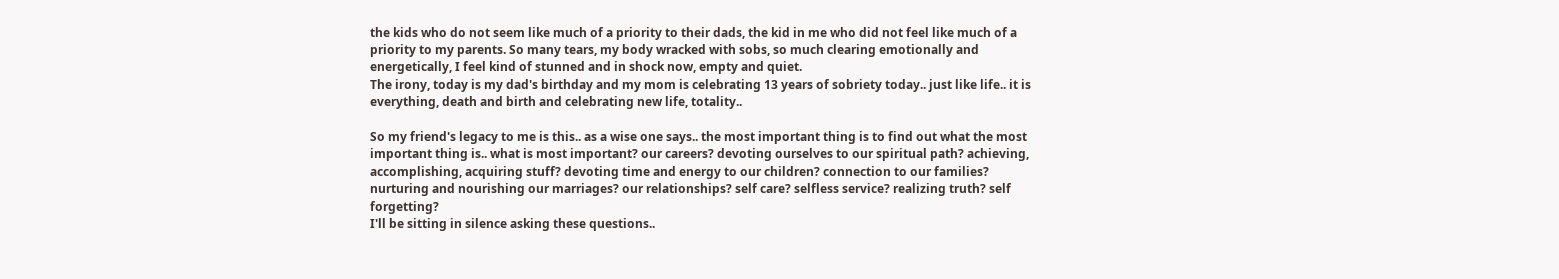the kids who do not seem like much of a priority to their dads, the kid in me who did not feel like much of a priority to my parents. So many tears, my body wracked with sobs, so much clearing emotionally and energetically, I feel kind of stunned and in shock now, empty and quiet.
The irony, today is my dad's birthday and my mom is celebrating 13 years of sobriety today.. just like life.. it is everything, death and birth and celebrating new life, totality..

So my friend's legacy to me is this.. as a wise one says.. the most important thing is to find out what the most important thing is.. what is most important? our careers? devoting ourselves to our spiritual path? achieving, accomplishing, acquiring stuff? devoting time and energy to our children? connection to our families? nurturing and nourishing our marriages? our relationships? self care? selfless service? realizing truth? self forgetting?
I'll be sitting in silence asking these questions..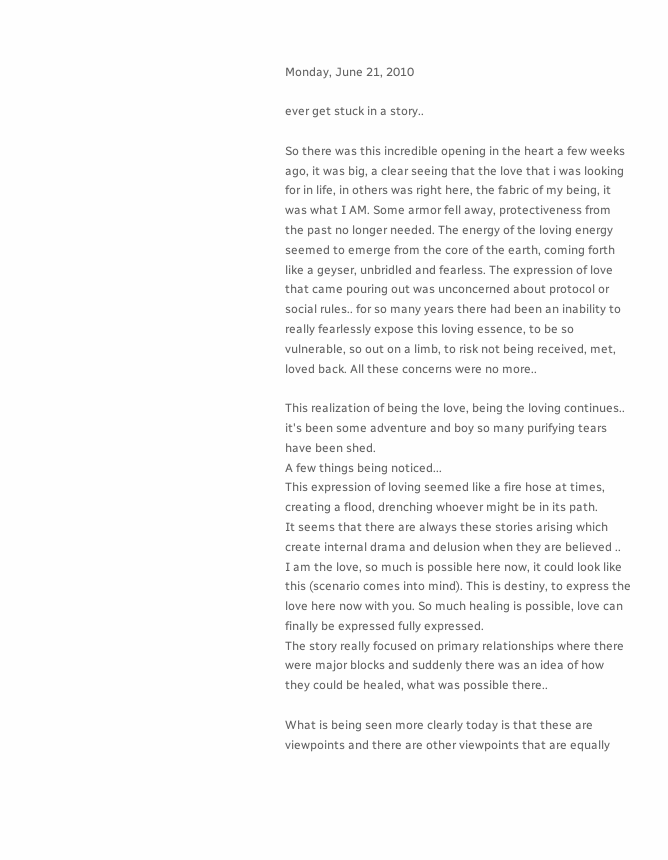Monday, June 21, 2010

ever get stuck in a story..

So there was this incredible opening in the heart a few weeks ago, it was big, a clear seeing that the love that i was looking for in life, in others was right here, the fabric of my being, it was what I AM. Some armor fell away, protectiveness from the past no longer needed. The energy of the loving energy seemed to emerge from the core of the earth, coming forth like a geyser, unbridled and fearless. The expression of love that came pouring out was unconcerned about protocol or social rules.. for so many years there had been an inability to really fearlessly expose this loving essence, to be so vulnerable, so out on a limb, to risk not being received, met, loved back. All these concerns were no more..

This realization of being the love, being the loving continues.. it's been some adventure and boy so many purifying tears have been shed.
A few things being noticed...
This expression of loving seemed like a fire hose at times, creating a flood, drenching whoever might be in its path.
It seems that there are always these stories arising which create internal drama and delusion when they are believed ..
I am the love, so much is possible here now, it could look like this (scenario comes into mind). This is destiny, to express the love here now with you. So much healing is possible, love can finally be expressed fully expressed.
The story really focused on primary relationships where there were major blocks and suddenly there was an idea of how they could be healed, what was possible there..

What is being seen more clearly today is that these are viewpoints and there are other viewpoints that are equally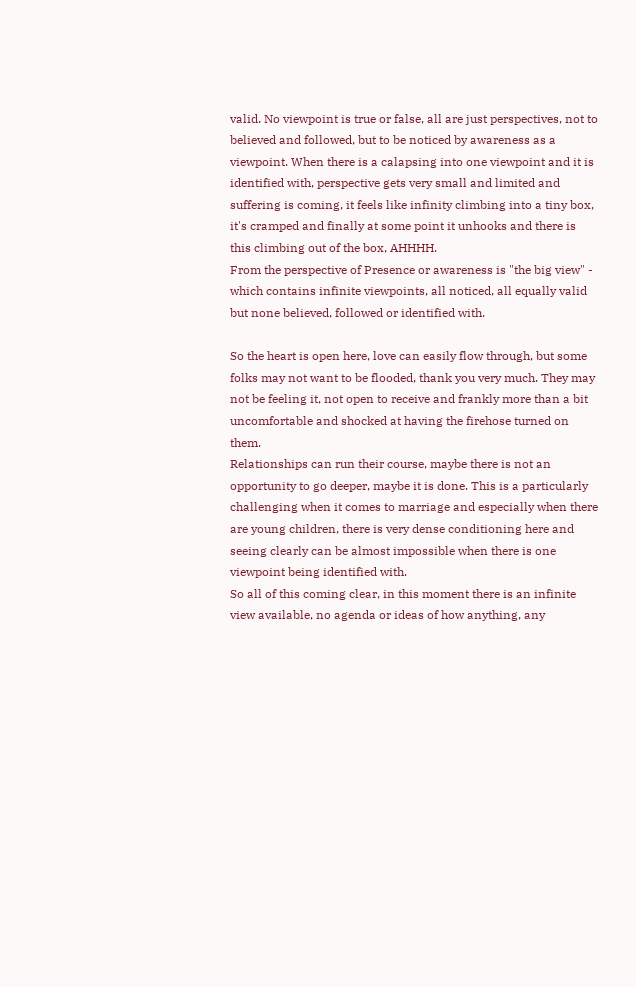valid. No viewpoint is true or false, all are just perspectives, not to believed and followed, but to be noticed by awareness as a viewpoint. When there is a calapsing into one viewpoint and it is identified with, perspective gets very small and limited and suffering is coming, it feels like infinity climbing into a tiny box, it's cramped and finally at some point it unhooks and there is this climbing out of the box, AHHHH.
From the perspective of Presence or awareness is "the big view" - which contains infinite viewpoints, all noticed, all equally valid but none believed, followed or identified with.

So the heart is open here, love can easily flow through, but some folks may not want to be flooded, thank you very much. They may not be feeling it, not open to receive and frankly more than a bit uncomfortable and shocked at having the firehose turned on them.
Relationships can run their course, maybe there is not an opportunity to go deeper, maybe it is done. This is a particularly challenging when it comes to marriage and especially when there are young children, there is very dense conditioning here and seeing clearly can be almost impossible when there is one viewpoint being identified with.
So all of this coming clear, in this moment there is an infinite view available, no agenda or ideas of how anything, any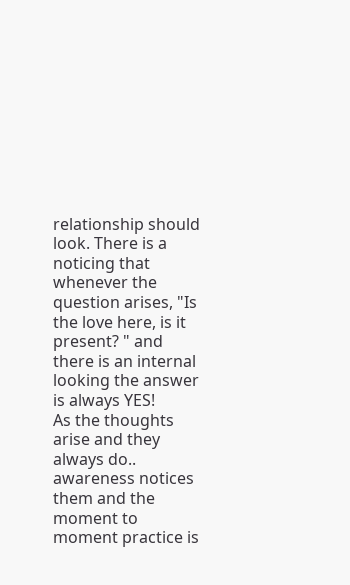relationship should look. There is a noticing that whenever the question arises, "Is the love here, is it present? " and there is an internal looking the answer is always YES!
As the thoughts arise and they always do.. awareness notices them and the moment to moment practice is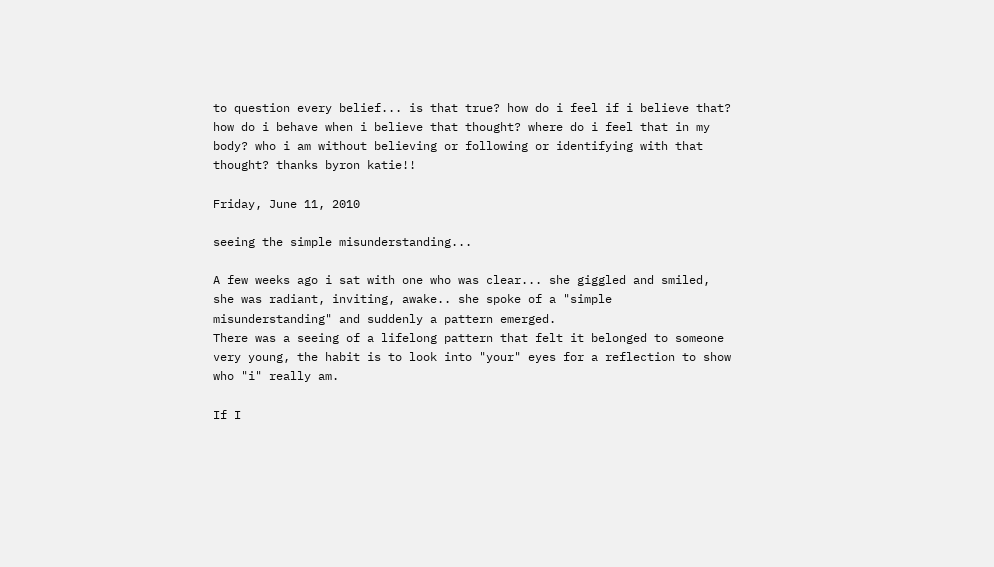to question every belief... is that true? how do i feel if i believe that? how do i behave when i believe that thought? where do i feel that in my body? who i am without believing or following or identifying with that thought? thanks byron katie!!

Friday, June 11, 2010

seeing the simple misunderstanding...

A few weeks ago i sat with one who was clear... she giggled and smiled, she was radiant, inviting, awake.. she spoke of a "simple misunderstanding" and suddenly a pattern emerged.
There was a seeing of a lifelong pattern that felt it belonged to someone very young, the habit is to look into "your" eyes for a reflection to show who "i" really am.

If I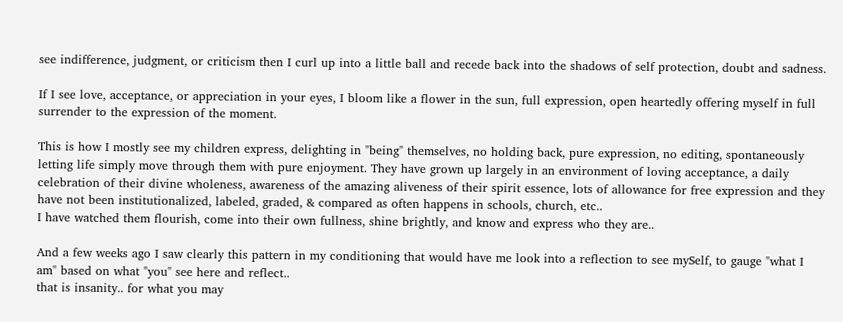see indifference, judgment, or criticism then I curl up into a little ball and recede back into the shadows of self protection, doubt and sadness.

If I see love, acceptance, or appreciation in your eyes, I bloom like a flower in the sun, full expression, open heartedly offering myself in full surrender to the expression of the moment.

This is how I mostly see my children express, delighting in "being" themselves, no holding back, pure expression, no editing, spontaneously letting life simply move through them with pure enjoyment. They have grown up largely in an environment of loving acceptance, a daily celebration of their divine wholeness, awareness of the amazing aliveness of their spirit essence, lots of allowance for free expression and they have not been institutionalized, labeled, graded, & compared as often happens in schools, church, etc..
I have watched them flourish, come into their own fullness, shine brightly, and know and express who they are..

And a few weeks ago I saw clearly this pattern in my conditioning that would have me look into a reflection to see mySelf, to gauge "what I am" based on what "you" see here and reflect..
that is insanity.. for what you may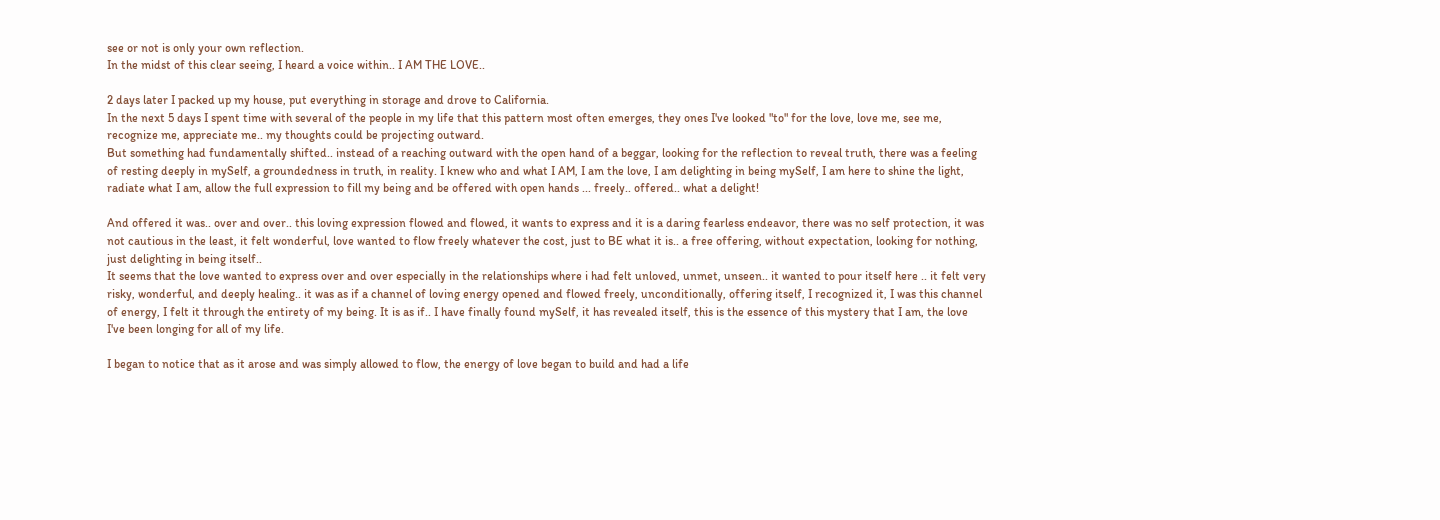see or not is only your own reflection.
In the midst of this clear seeing, I heard a voice within.. I AM THE LOVE..

2 days later I packed up my house, put everything in storage and drove to California.
In the next 5 days I spent time with several of the people in my life that this pattern most often emerges, they ones I've looked "to" for the love, love me, see me, recognize me, appreciate me.. my thoughts could be projecting outward.
But something had fundamentally shifted.. instead of a reaching outward with the open hand of a beggar, looking for the reflection to reveal truth, there was a feeling of resting deeply in mySelf, a groundedness in truth, in reality. I knew who and what I AM, I am the love, I am delighting in being mySelf, I am here to shine the light, radiate what I am, allow the full expression to fill my being and be offered with open hands ... freely.. offered.. what a delight!

And offered it was.. over and over.. this loving expression flowed and flowed, it wants to express and it is a daring fearless endeavor, there was no self protection, it was not cautious in the least, it felt wonderful, love wanted to flow freely whatever the cost, just to BE what it is.. a free offering, without expectation, looking for nothing, just delighting in being itself..
It seems that the love wanted to express over and over especially in the relationships where i had felt unloved, unmet, unseen.. it wanted to pour itself here .. it felt very risky, wonderful, and deeply healing.. it was as if a channel of loving energy opened and flowed freely, unconditionally, offering itself, I recognized it, I was this channel of energy, I felt it through the entirety of my being. It is as if.. I have finally found mySelf, it has revealed itself, this is the essence of this mystery that I am, the love I've been longing for all of my life.

I began to notice that as it arose and was simply allowed to flow, the energy of love began to build and had a life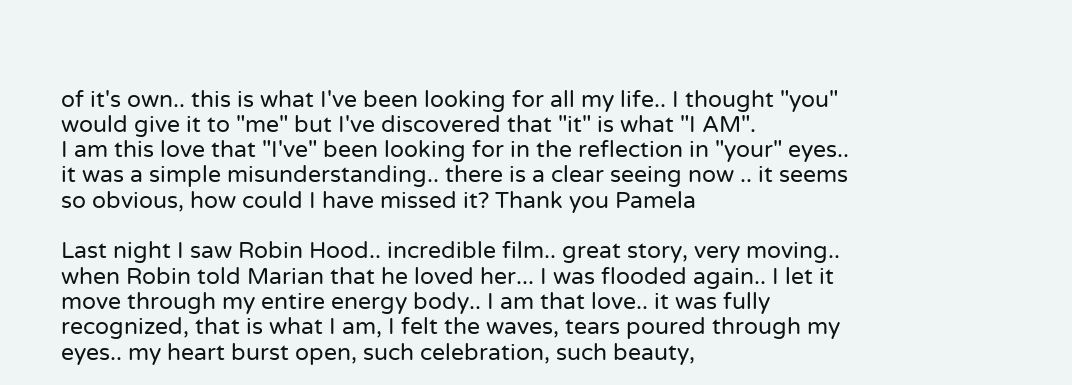of it's own.. this is what I've been looking for all my life.. I thought "you" would give it to "me" but I've discovered that "it" is what "I AM".
I am this love that "I've" been looking for in the reflection in "your" eyes.. it was a simple misunderstanding.. there is a clear seeing now .. it seems so obvious, how could I have missed it? Thank you Pamela

Last night I saw Robin Hood.. incredible film.. great story, very moving.. when Robin told Marian that he loved her... I was flooded again.. I let it move through my entire energy body.. I am that love.. it was fully recognized, that is what I am, I felt the waves, tears poured through my eyes.. my heart burst open, such celebration, such beauty,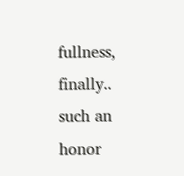fullness, finally..
such an honor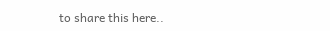to share this here..